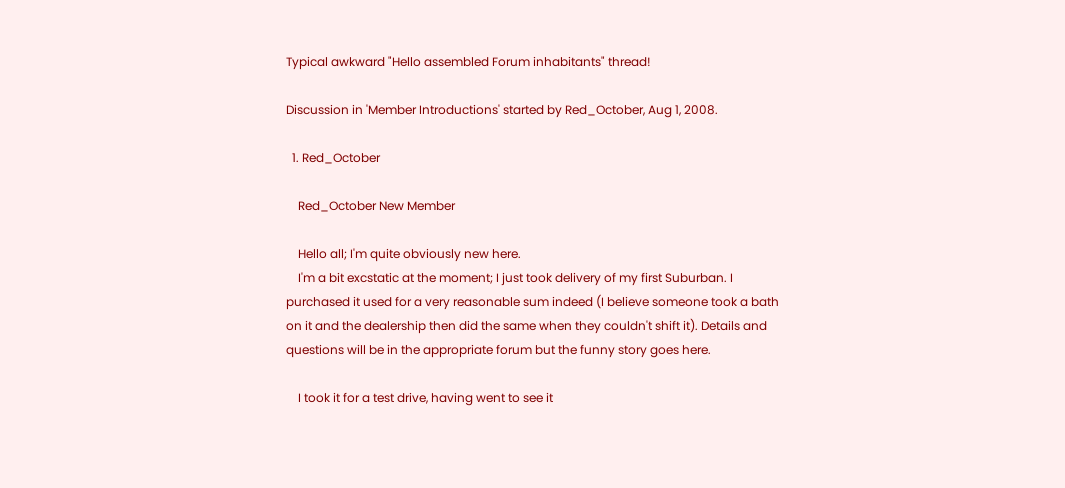Typical awkward "Hello assembled Forum inhabitants" thread!

Discussion in 'Member Introductions' started by Red_October, Aug 1, 2008.

  1. Red_October

    Red_October New Member

    Hello all; I'm quite obviously new here.
    I'm a bit excstatic at the moment; I just took delivery of my first Suburban. I purchased it used for a very reasonable sum indeed (I believe someone took a bath on it and the dealership then did the same when they couldn't shift it). Details and questions will be in the appropriate forum but the funny story goes here.

    I took it for a test drive, having went to see it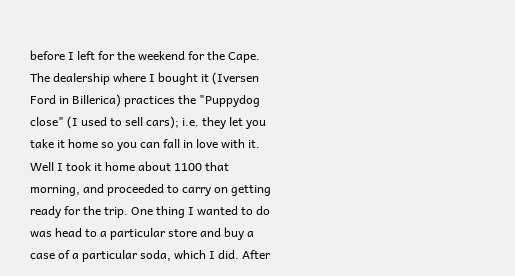before I left for the weekend for the Cape. The dealership where I bought it (Iversen Ford in Billerica) practices the "Puppydog close" (I used to sell cars); i.e. they let you take it home so you can fall in love with it. Well I took it home about 1100 that morning, and proceeded to carry on getting ready for the trip. One thing I wanted to do was head to a particular store and buy a case of a particular soda, which I did. After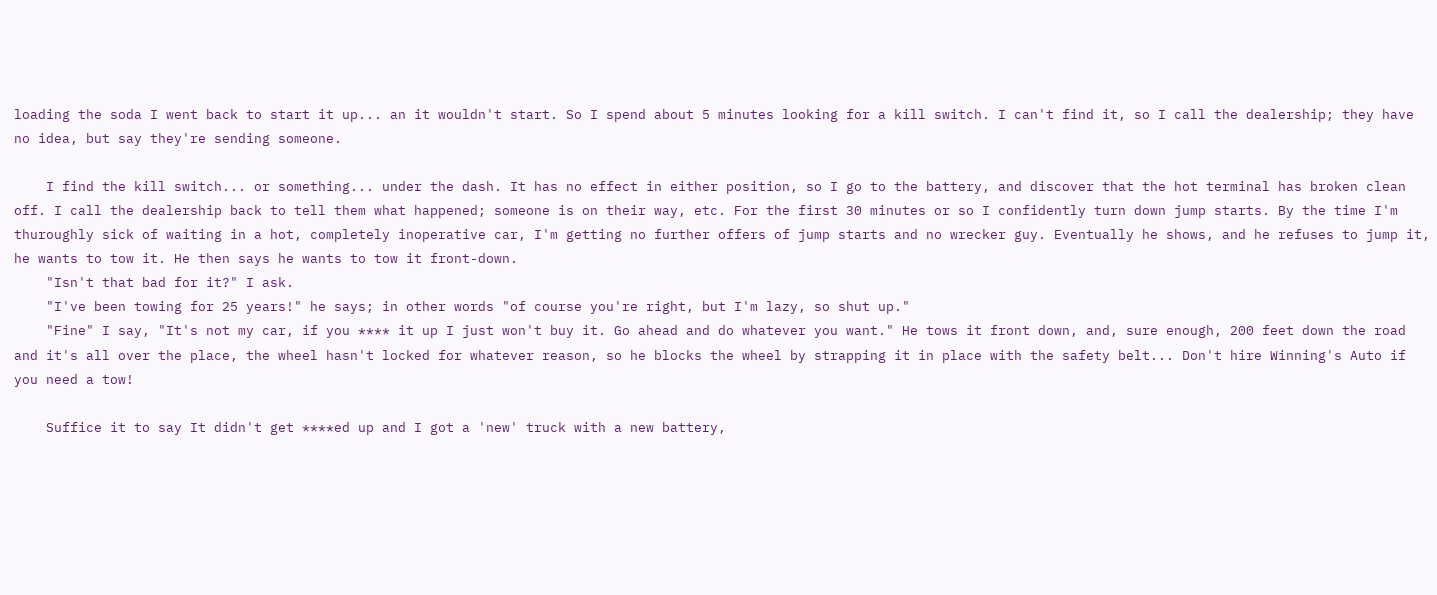loading the soda I went back to start it up... an it wouldn't start. So I spend about 5 minutes looking for a kill switch. I can't find it, so I call the dealership; they have no idea, but say they're sending someone.

    I find the kill switch... or something... under the dash. It has no effect in either position, so I go to the battery, and discover that the hot terminal has broken clean off. I call the dealership back to tell them what happened; someone is on their way, etc. For the first 30 minutes or so I confidently turn down jump starts. By the time I'm thuroughly sick of waiting in a hot, completely inoperative car, I'm getting no further offers of jump starts and no wrecker guy. Eventually he shows, and he refuses to jump it, he wants to tow it. He then says he wants to tow it front-down.
    "Isn't that bad for it?" I ask.
    "I've been towing for 25 years!" he says; in other words "of course you're right, but I'm lazy, so shut up."
    "Fine" I say, "It's not my car, if you **** it up I just won't buy it. Go ahead and do whatever you want." He tows it front down, and, sure enough, 200 feet down the road and it's all over the place, the wheel hasn't locked for whatever reason, so he blocks the wheel by strapping it in place with the safety belt... Don't hire Winning's Auto if you need a tow!

    Suffice it to say It didn't get ****ed up and I got a 'new' truck with a new battery,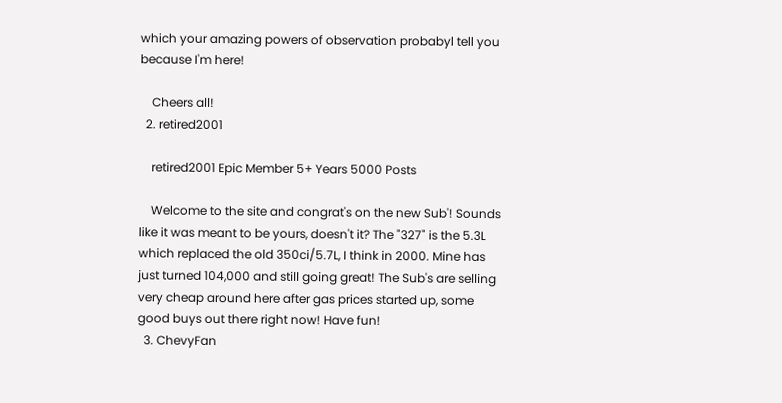which your amazing powers of observation probabyl tell you because I'm here!

    Cheers all!
  2. retired2001

    retired2001 Epic Member 5+ Years 5000 Posts

    Welcome to the site and congrat's on the new Sub'! Sounds like it was meant to be yours, doesn't it? The "327" is the 5.3L which replaced the old 350ci/5.7L, I think in 2000. Mine has just turned 104,000 and still going great! The Sub's are selling very cheap around here after gas prices started up, some good buys out there right now! Have fun!
  3. ChevyFan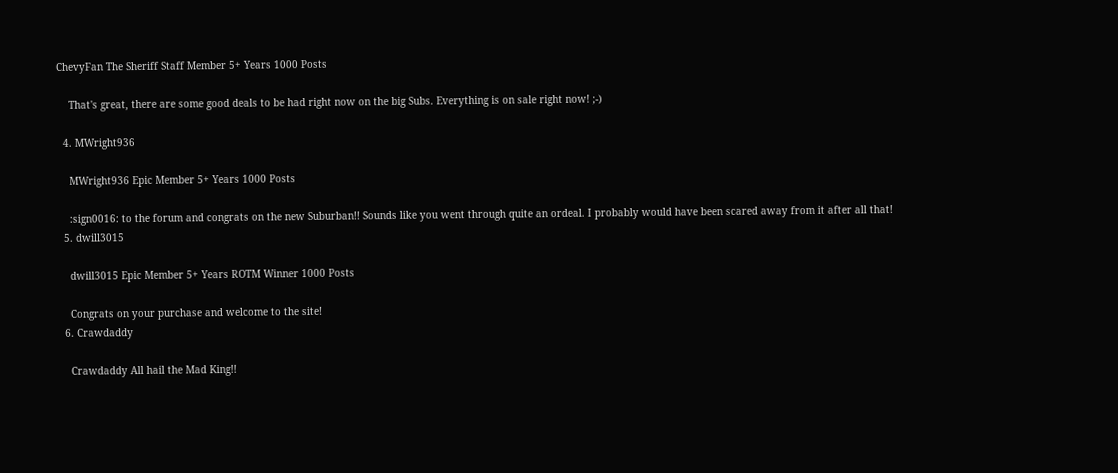ChevyFan The Sheriff Staff Member 5+ Years 1000 Posts

    That's great, there are some good deals to be had right now on the big Subs. Everything is on sale right now! ;-)

  4. MWright936

    MWright936 Epic Member 5+ Years 1000 Posts

    :sign0016: to the forum and congrats on the new Suburban!! Sounds like you went through quite an ordeal. I probably would have been scared away from it after all that!
  5. dwill3015

    dwill3015 Epic Member 5+ Years ROTM Winner 1000 Posts

    Congrats on your purchase and welcome to the site!
  6. Crawdaddy

    Crawdaddy All hail the Mad King!!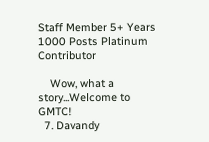Staff Member 5+ Years 1000 Posts Platinum Contributor

    Wow, what a story...Welcome to GMTC!
  7. Davandy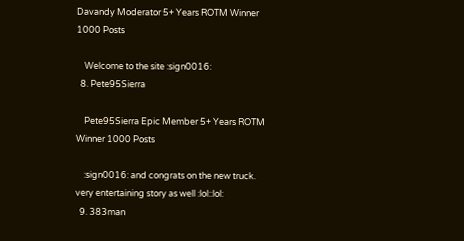Davandy Moderator 5+ Years ROTM Winner 1000 Posts

    Welcome to the site :sign0016:
  8. Pete95Sierra

    Pete95Sierra Epic Member 5+ Years ROTM Winner 1000 Posts

    :sign0016: and congrats on the new truck. very entertaining story as well :lol::lol:
  9. 383man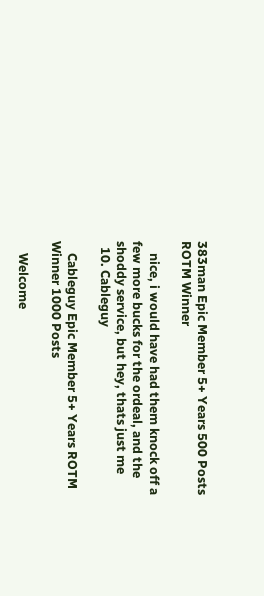383man Epic Member 5+ Years 500 Posts ROTM Winner

    nice, i would have had them knock off a few more bucks for the ordeal, and the shoddy service, but hey, thats just me
  10. Cableguy

    Cableguy Epic Member 5+ Years ROTM Winner 1000 Posts

    Welcome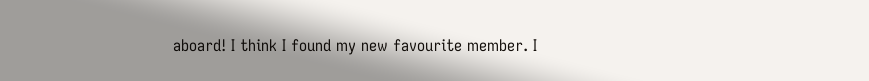aboard! I think I found my new favourite member. I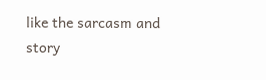like the sarcasm and story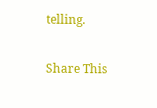telling.

Share This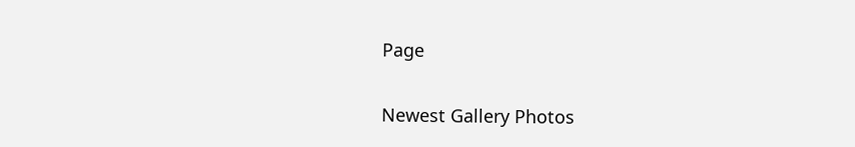Page

Newest Gallery Photos